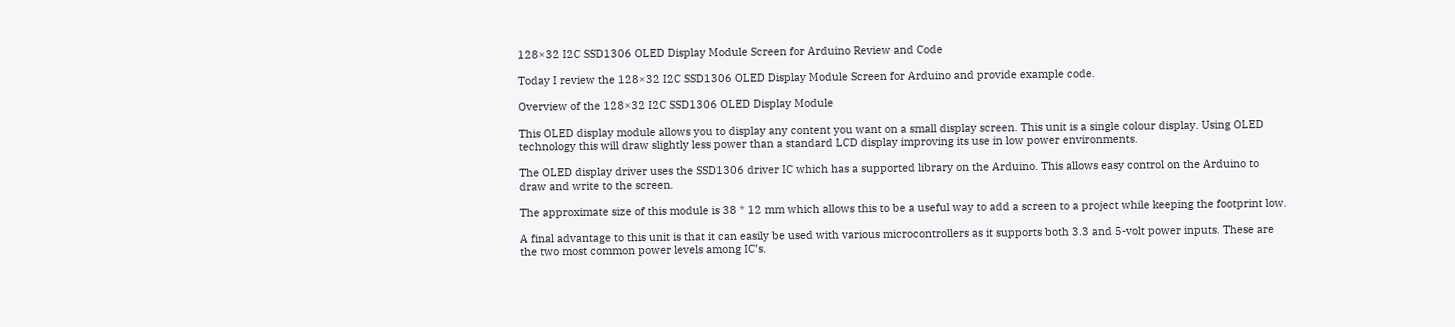128×32 I2C SSD1306 OLED Display Module Screen for Arduino Review and Code

Today I review the 128×32 I2C SSD1306 OLED Display Module Screen for Arduino and provide example code.

Overview of the 128×32 I2C SSD1306 OLED Display Module

This OLED display module allows you to display any content you want on a small display screen. This unit is a single colour display. Using OLED technology this will draw slightly less power than a standard LCD display improving its use in low power environments.

The OLED display driver uses the SSD1306 driver IC which has a supported library on the Arduino. This allows easy control on the Arduino to draw and write to the screen.

The approximate size of this module is 38 * 12 mm which allows this to be a useful way to add a screen to a project while keeping the footprint low.

A final advantage to this unit is that it can easily be used with various microcontrollers as it supports both 3.3 and 5-volt power inputs. These are the two most common power levels among IC’s.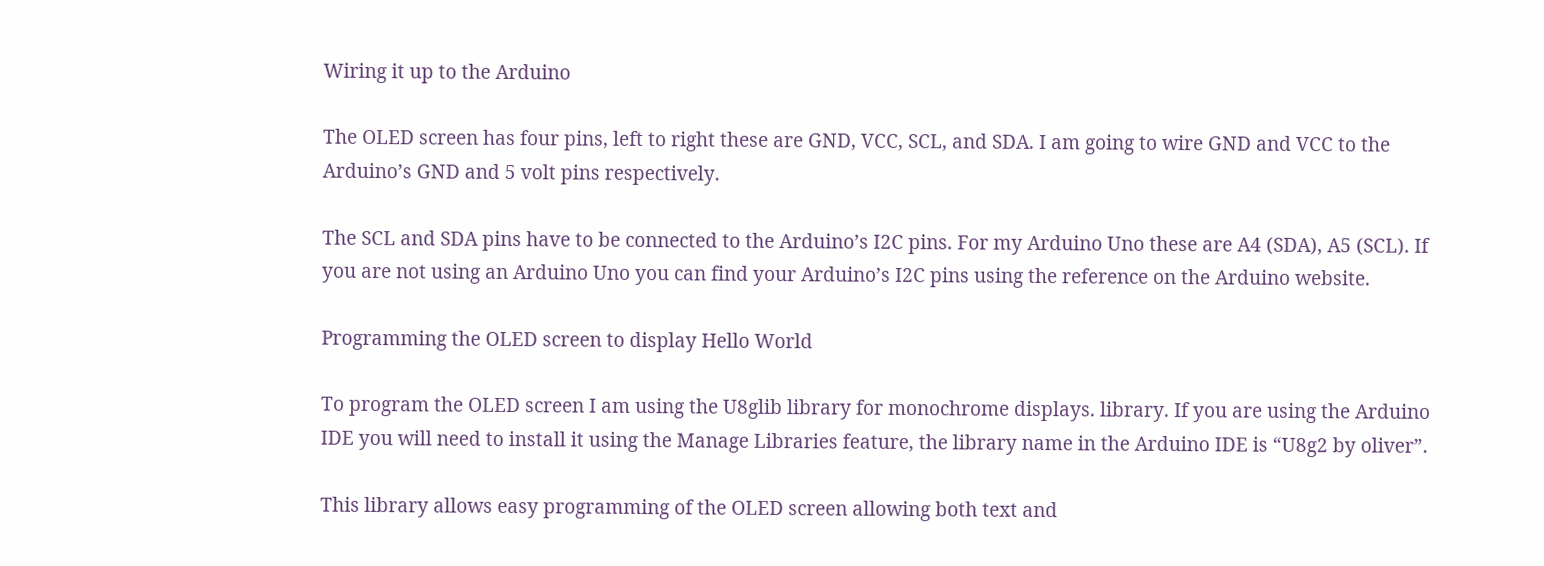Wiring it up to the Arduino

The OLED screen has four pins, left to right these are GND, VCC, SCL, and SDA. I am going to wire GND and VCC to the Arduino’s GND and 5 volt pins respectively.

The SCL and SDA pins have to be connected to the Arduino’s I2C pins. For my Arduino Uno these are A4 (SDA), A5 (SCL). If you are not using an Arduino Uno you can find your Arduino’s I2C pins using the reference on the Arduino website.

Programming the OLED screen to display Hello World

To program the OLED screen I am using the U8glib library for monochrome displays. library. If you are using the Arduino IDE you will need to install it using the Manage Libraries feature, the library name in the Arduino IDE is “U8g2 by oliver”.

This library allows easy programming of the OLED screen allowing both text and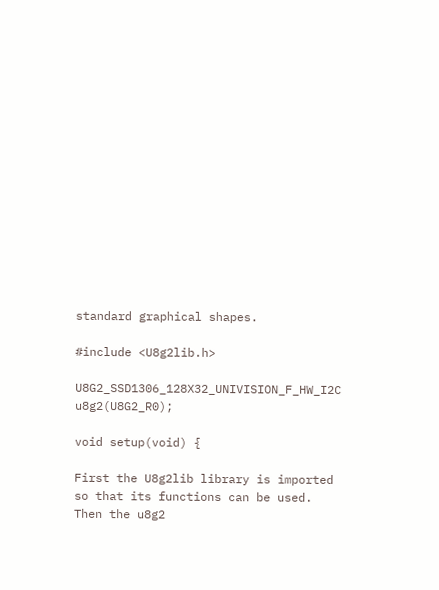standard graphical shapes.

#include <U8g2lib.h>

U8G2_SSD1306_128X32_UNIVISION_F_HW_I2C u8g2(U8G2_R0);

void setup(void) {

First the U8g2lib library is imported so that its functions can be used. Then the u8g2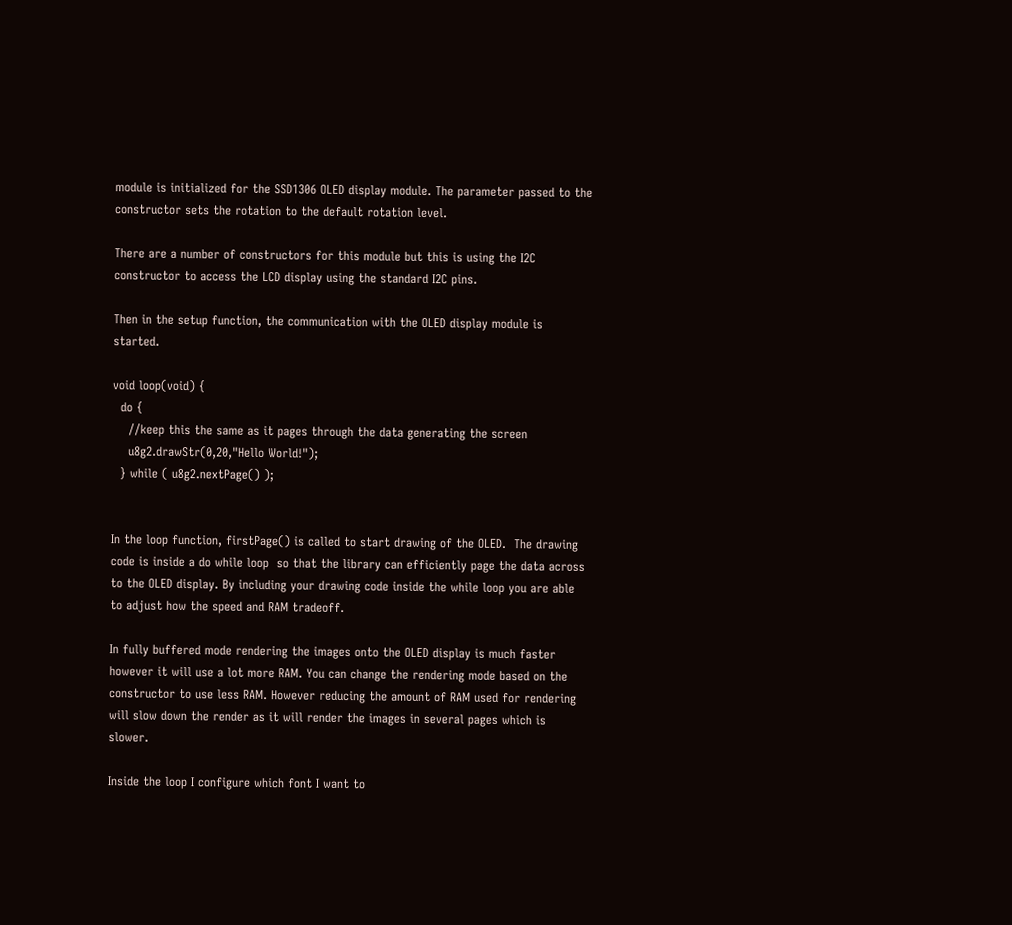module is initialized for the SSD1306 OLED display module. The parameter passed to the constructor sets the rotation to the default rotation level.

There are a number of constructors for this module but this is using the I2C constructor to access the LCD display using the standard I2C pins.

Then in the setup function, the communication with the OLED display module is started.

void loop(void) {
  do {
    //keep this the same as it pages through the data generating the screen
    u8g2.drawStr(0,20,"Hello World!");
  } while ( u8g2.nextPage() );


In the loop function, firstPage() is called to start drawing of the OLED.  The drawing code is inside a do while loop  so that the library can efficiently page the data across to the OLED display. By including your drawing code inside the while loop you are able to adjust how the speed and RAM tradeoff.

In fully buffered mode rendering the images onto the OLED display is much faster however it will use a lot more RAM. You can change the rendering mode based on the constructor to use less RAM. However reducing the amount of RAM used for rendering will slow down the render as it will render the images in several pages which is slower.

Inside the loop I configure which font I want to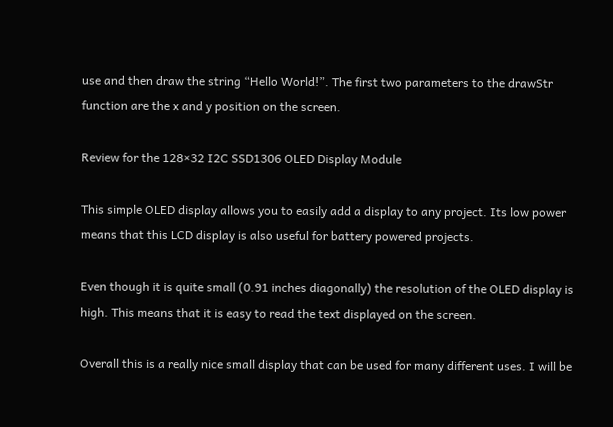use and then draw the string “Hello World!”. The first two parameters to the drawStr function are the x and y position on the screen.

Review for the 128×32 I2C SSD1306 OLED Display Module

This simple OLED display allows you to easily add a display to any project. Its low power means that this LCD display is also useful for battery powered projects.

Even though it is quite small (0.91 inches diagonally) the resolution of the OLED display is high. This means that it is easy to read the text displayed on the screen.

Overall this is a really nice small display that can be used for many different uses. I will be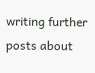writing further posts about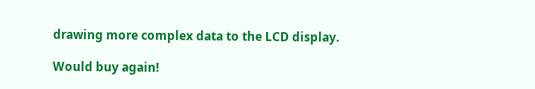drawing more complex data to the LCD display.

Would buy again!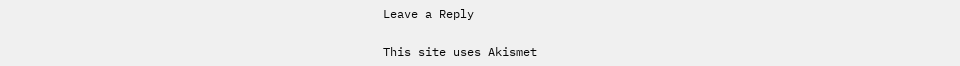Leave a Reply

This site uses Akismet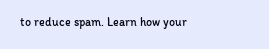to reduce spam. Learn how your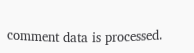comment data is processed.